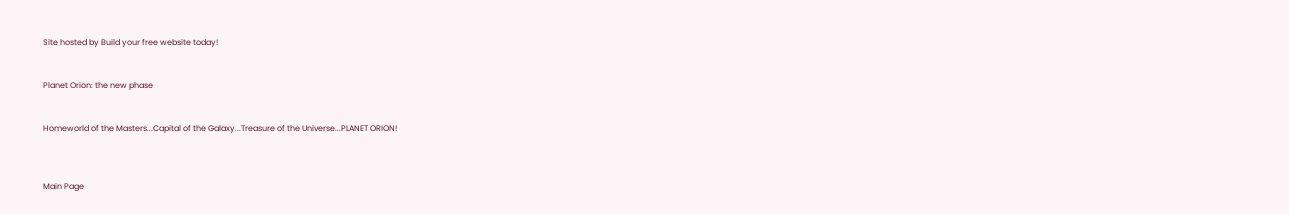Site hosted by Build your free website today!


Planet Orion: the new phase


Homeworld of the Masters...Capital of the Galaxy...Treasure of the Universe...PLANET ORION!



Main Page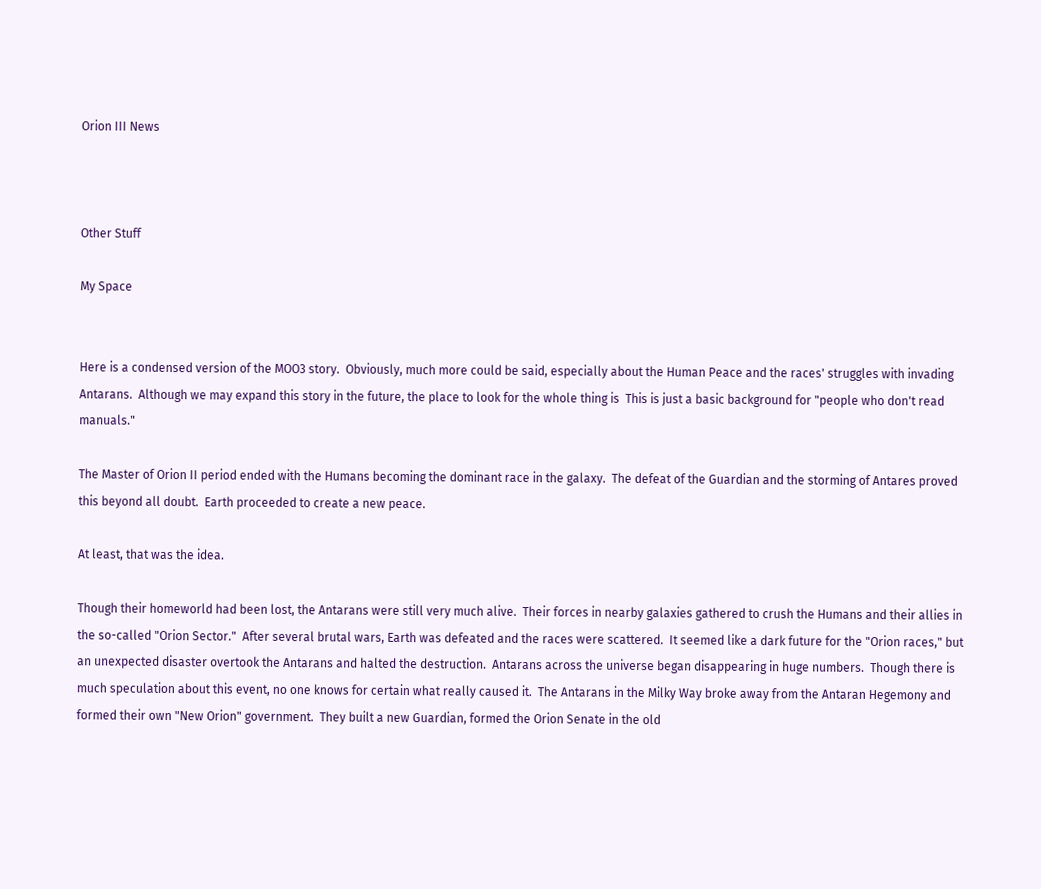Orion III News



Other Stuff

My Space


Here is a condensed version of the MOO3 story.  Obviously, much more could be said, especially about the Human Peace and the races' struggles with invading Antarans.  Although we may expand this story in the future, the place to look for the whole thing is  This is just a basic background for "people who don't read manuals."

The Master of Orion II period ended with the Humans becoming the dominant race in the galaxy.  The defeat of the Guardian and the storming of Antares proved this beyond all doubt.  Earth proceeded to create a new peace.

At least, that was the idea.

Though their homeworld had been lost, the Antarans were still very much alive.  Their forces in nearby galaxies gathered to crush the Humans and their allies in the so-called "Orion Sector."  After several brutal wars, Earth was defeated and the races were scattered.  It seemed like a dark future for the "Orion races," but an unexpected disaster overtook the Antarans and halted the destruction.  Antarans across the universe began disappearing in huge numbers.  Though there is much speculation about this event, no one knows for certain what really caused it.  The Antarans in the Milky Way broke away from the Antaran Hegemony and formed their own "New Orion" government.  They built a new Guardian, formed the Orion Senate in the old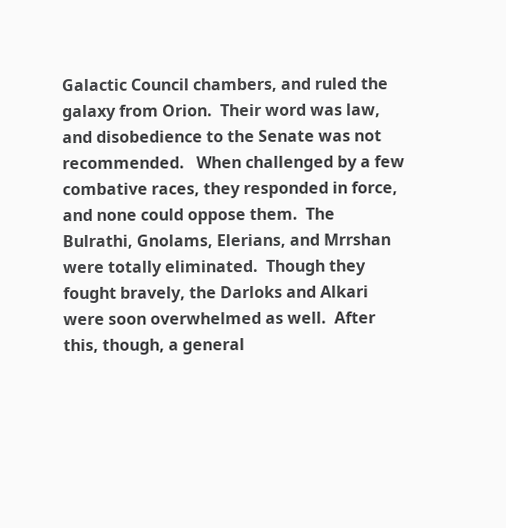Galactic Council chambers, and ruled the galaxy from Orion.  Their word was law, and disobedience to the Senate was not recommended.   When challenged by a few combative races, they responded in force, and none could oppose them.  The Bulrathi, Gnolams, Elerians, and Mrrshan were totally eliminated.  Though they fought bravely, the Darloks and Alkari were soon overwhelmed as well.  After this, though, a general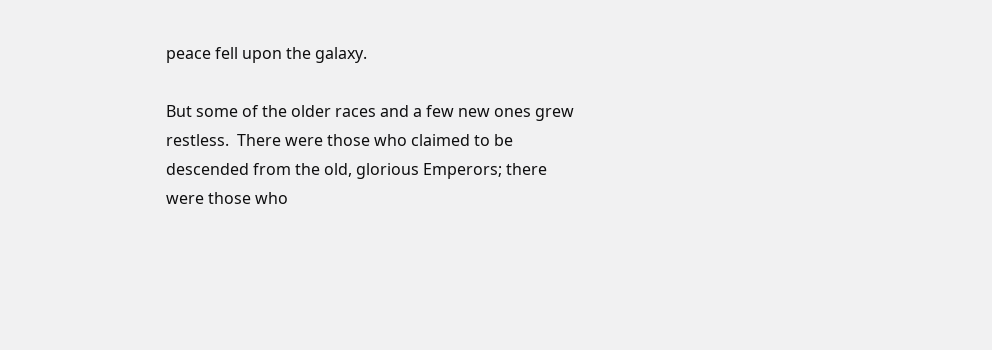peace fell upon the galaxy.

But some of the older races and a few new ones grew restless.  There were those who claimed to be descended from the old, glorious Emperors; there were those who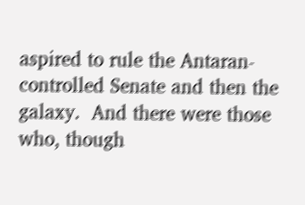aspired to rule the Antaran-controlled Senate and then the galaxy.  And there were those who, though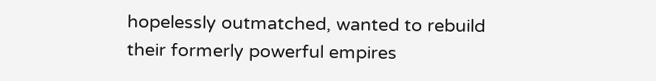hopelessly outmatched, wanted to rebuild their formerly powerful empires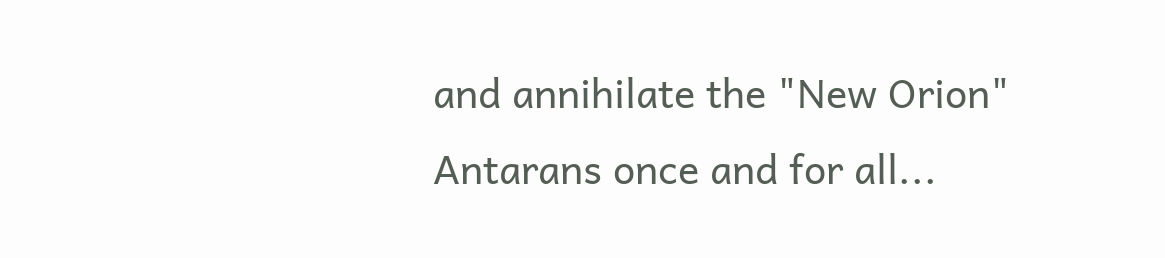and annihilate the "New Orion" Antarans once and for all...